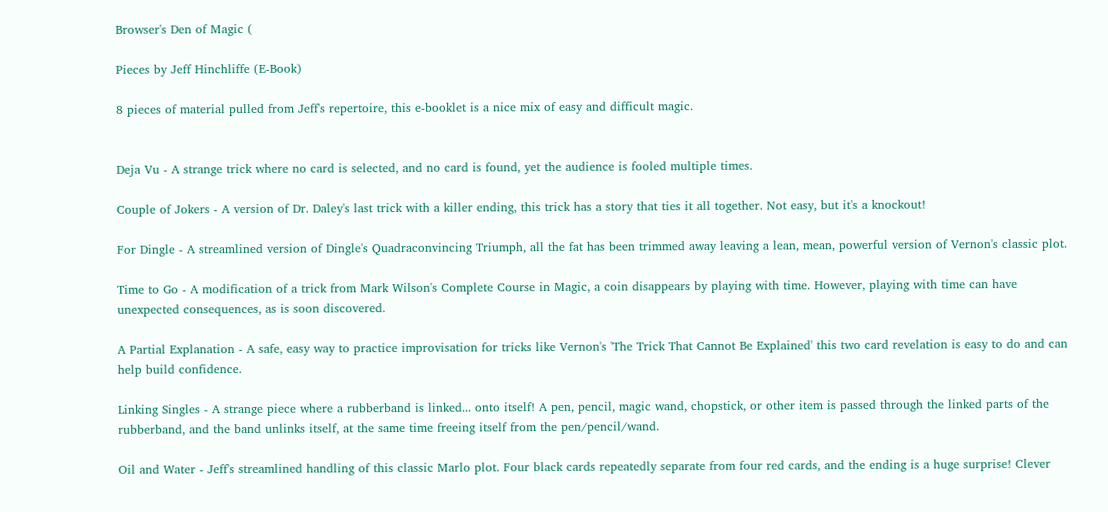Browser's Den of Magic (

Pieces by Jeff Hinchliffe (E-Book)

8 pieces of material pulled from Jeff's repertoire, this e-booklet is a nice mix of easy and difficult magic.


Deja Vu - A strange trick where no card is selected, and no card is found, yet the audience is fooled multiple times.

Couple of Jokers - A version of Dr. Daley's last trick with a killer ending, this trick has a story that ties it all together. Not easy, but it's a knockout!

For Dingle - A streamlined version of Dingle's Quadraconvincing Triumph, all the fat has been trimmed away leaving a lean, mean, powerful version of Vernon's classic plot.

Time to Go - A modification of a trick from Mark Wilson's Complete Course in Magic, a coin disappears by playing with time. However, playing with time can have unexpected consequences, as is soon discovered.

A Partial Explanation - A safe, easy way to practice improvisation for tricks like Vernon's 'The Trick That Cannot Be Explained' this two card revelation is easy to do and can help build confidence.

Linking Singles - A strange piece where a rubberband is linked... onto itself! A pen, pencil, magic wand, chopstick, or other item is passed through the linked parts of the rubberband, and the band unlinks itself, at the same time freeing itself from the pen/pencil/wand.

Oil and Water - Jeff's streamlined handling of this classic Marlo plot. Four black cards repeatedly separate from four red cards, and the ending is a huge surprise! Clever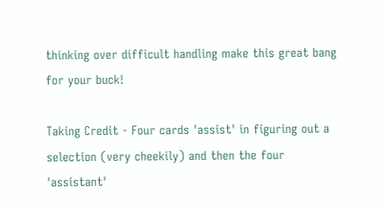thinking over difficult handling make this great bang for your buck!

Taking Credit - Four cards 'assist' in figuring out a selection (very cheekily) and then the four 'assistant'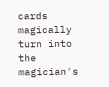cards magically turn into the magician's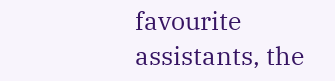favourite assistants, the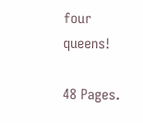four queens!

48 Pages.